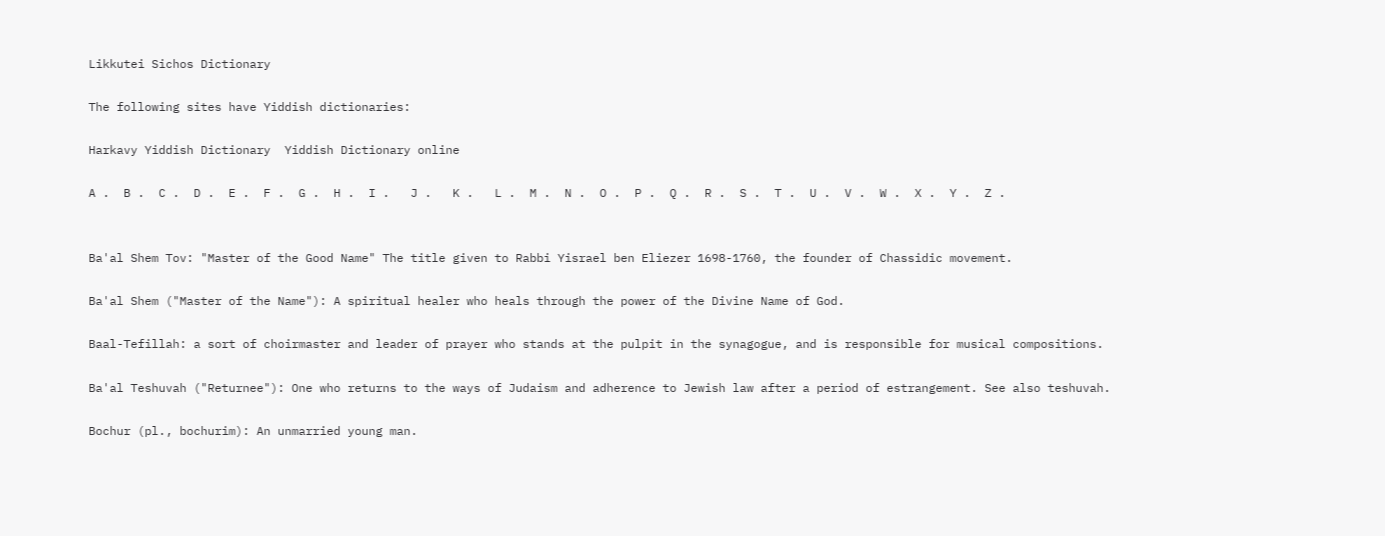Likkutei Sichos Dictionary

The following sites have Yiddish dictionaries:

Harkavy Yiddish Dictionary  Yiddish Dictionary online

A .  B .  C .  D .  E .  F .  G .  H .  I .   J .   K .   L .  M .  N .  O .  P .  Q .  R .  S .  T .  U .  V .  W .  X .  Y .  Z .


Ba'al Shem Tov: "Master of the Good Name" The title given to Rabbi Yisrael ben Eliezer 1698-1760, the founder of Chassidic movement.

Ba'al Shem ("Master of the Name"): A spiritual healer who heals through the power of the Divine Name of God.

Baal-Tefillah: a sort of choirmaster and leader of prayer who stands at the pulpit in the synagogue, and is responsible for musical compositions.

Ba'al Teshuvah ("Returnee"): One who returns to the ways of Judaism and adherence to Jewish law after a period of estrangement. See also teshuvah.

Bochur (pl., bochurim): An unmarried young man.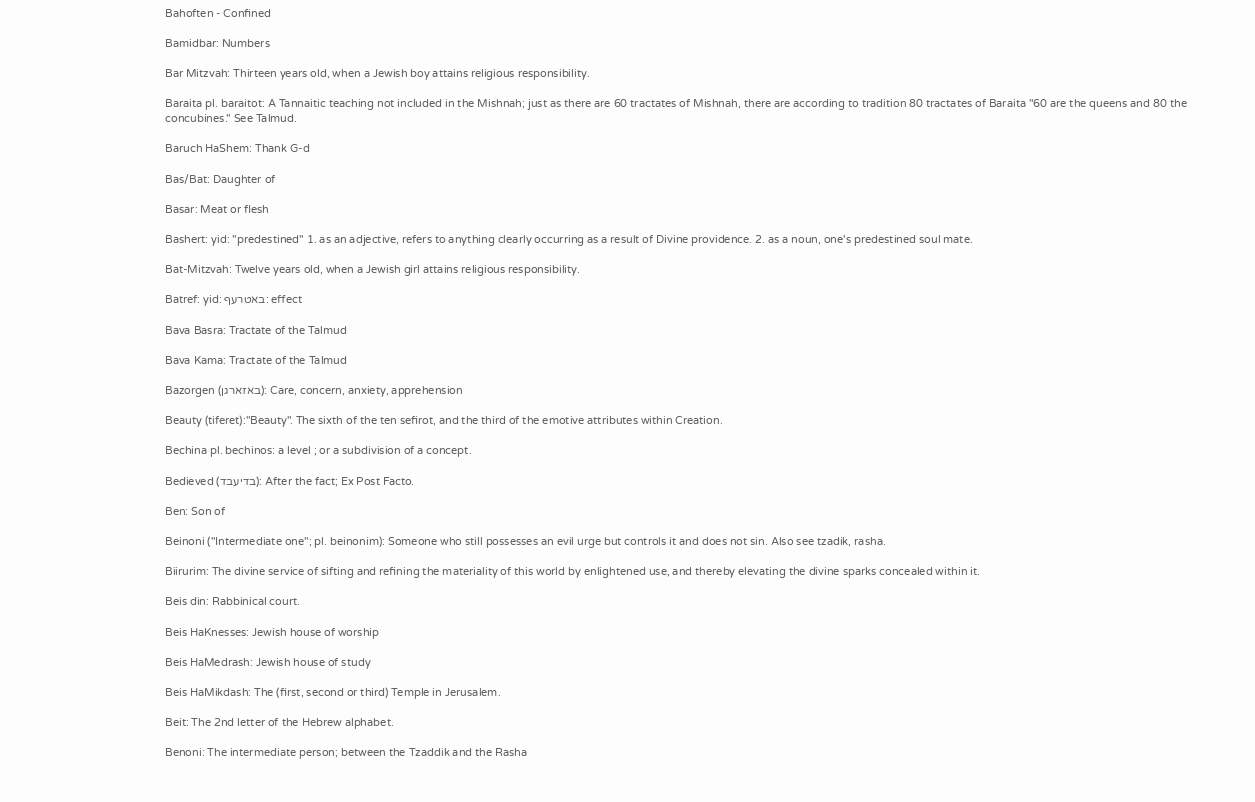Bahoften - Confined

Bamidbar: Numbers

Bar Mitzvah: Thirteen years old, when a Jewish boy attains religious responsibility.

Baraita pl. baraitot: A Tannaitic teaching not included in the Mishnah; just as there are 60 tractates of Mishnah, there are according to tradition 80 tractates of Baraita "60 are the queens and 80 the concubines." See Talmud.

Baruch HaShem: Thank G-d

Bas/Bat: Daughter of

Basar: Meat or flesh

Bashert: yid: "predestined" 1. as an adjective, refers to anything clearly occurring as a result of Divine providence. 2. as a noun, one's predestined soul mate.

Bat-Mitzvah: Twelve years old, when a Jewish girl attains religious responsibility.

Batref: yid: באטרעף: effect

Bava Basra: Tractate of the Talmud

Bava Kama: Tractate of the Talmud

Bazorgen (באזארגן): Care, concern, anxiety, apprehension

Beauty (tiferet):"Beauty". The sixth of the ten sefirot, and the third of the emotive attributes within Creation.

Bechina pl. bechinos: a level ; or a subdivision of a concept.

Bedieved (בדיעבד): After the fact; Ex Post Facto.

Ben: Son of

Beinoni ("Intermediate one"; pl. beinonim): Someone who still possesses an evil urge but controls it and does not sin. Also see tzadik, rasha.

Biirurim: The divine service of sifting and refining the materiality of this world by enlightened use, and thereby elevating the divine sparks concealed within it.

Beis din: Rabbinical court.

Beis HaKnesses: Jewish house of worship

Beis HaMedrash: Jewish house of study

Beis HaMikdash: The (first, second or third) Temple in Jerusalem.

Beit: The 2nd letter of the Hebrew alphabet.

Benoni: The intermediate person; between the Tzaddik and the Rasha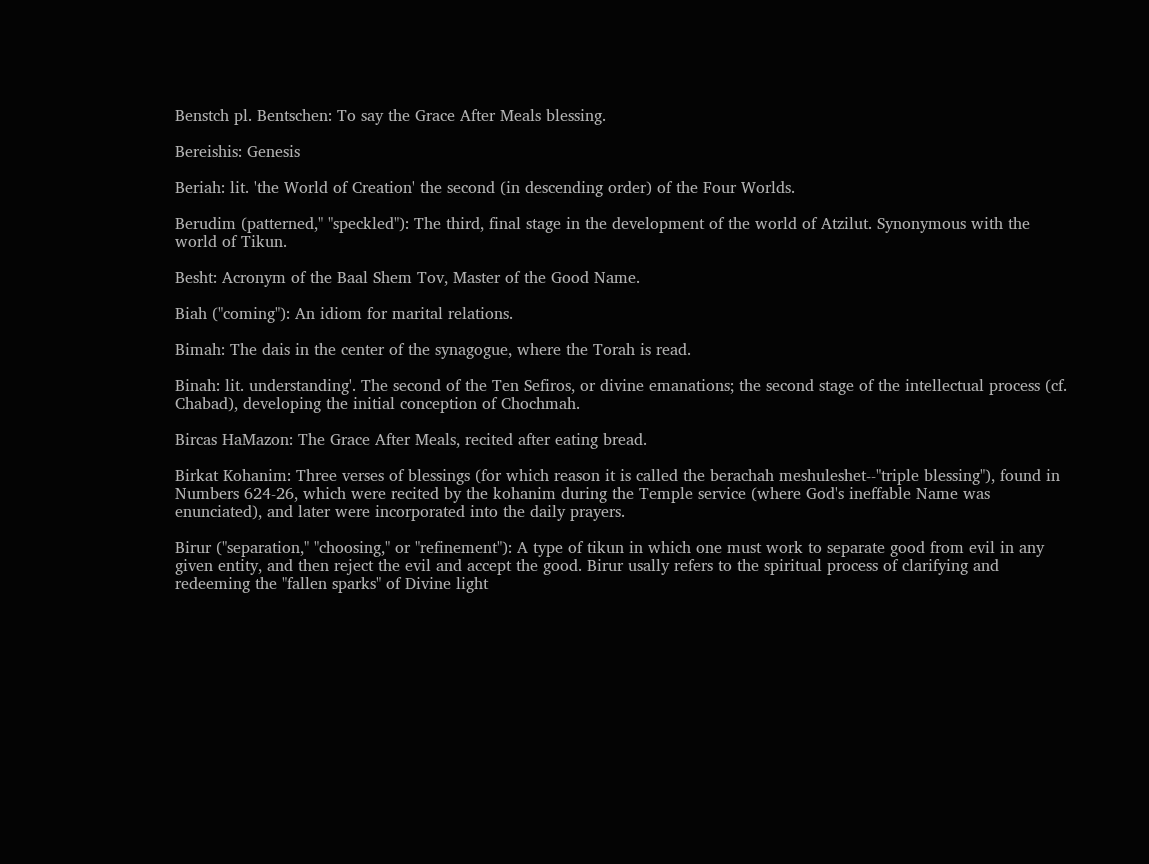Benstch pl. Bentschen: To say the Grace After Meals blessing.

Bereishis: Genesis

Beriah: lit. 'the World of Creation' the second (in descending order) of the Four Worlds.

Berudim (patterned," "speckled"): The third, final stage in the development of the world of Atzilut. Synonymous with the world of Tikun.

Besht: Acronym of the Baal Shem Tov, Master of the Good Name.

Biah ("coming"): An idiom for marital relations.

Bimah: The dais in the center of the synagogue, where the Torah is read.

Binah: lit. understanding'. The second of the Ten Sefiros, or divine emanations; the second stage of the intellectual process (cf. Chabad), developing the initial conception of Chochmah.

Bircas HaMazon: The Grace After Meals, recited after eating bread.

Birkat Kohanim: Three verses of blessings (for which reason it is called the berachah meshuleshet--"triple blessing"), found in Numbers 624-26, which were recited by the kohanim during the Temple service (where God's ineffable Name was enunciated), and later were incorporated into the daily prayers.

Birur ("separation," "choosing," or "refinement"): A type of tikun in which one must work to separate good from evil in any given entity, and then reject the evil and accept the good. Birur usally refers to the spiritual process of clarifying and redeeming the "fallen sparks" of Divine light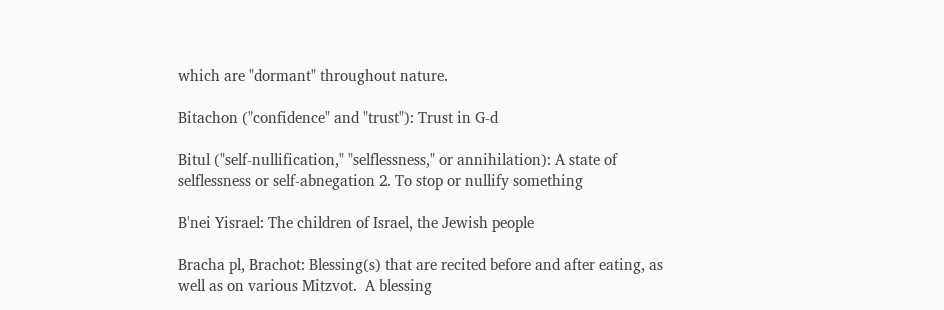which are "dormant" throughout nature.

Bitachon ("confidence" and "trust"): Trust in G-d

Bitul ("self-nullification," "selflessness," or annihilation): A state of selflessness or self-abnegation 2. To stop or nullify something

B'nei Yisrael: The children of Israel, the Jewish people

Bracha pl, Brachot: Blessing(s) that are recited before and after eating, as well as on various Mitzvot.  A blessing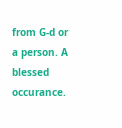from G-d or a person. A blessed occurance.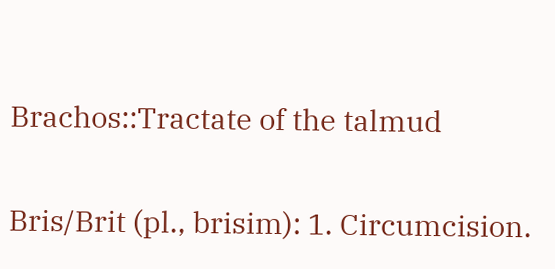Brachos::Tractate of the talmud

Bris/Brit (pl., brisim): 1. Circumcision.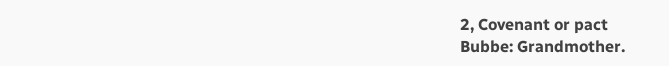2, Covenant or pact
Bubbe: Grandmother.